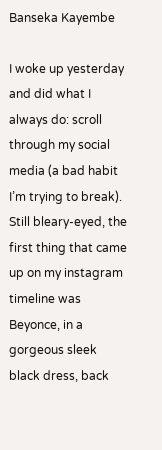Banseka Kayembe

I woke up yesterday and did what I always do: scroll through my social media (a bad habit I’m trying to break). Still bleary-eyed, the first thing that came up on my instagram timeline was Beyonce, in a gorgeous sleek black dress, back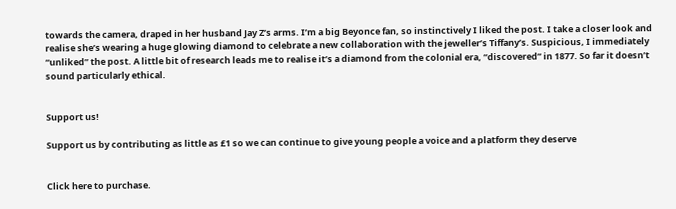towards the camera, draped in her husband Jay Z’s arms. I’m a big Beyonce fan, so instinctively I liked the post. I take a closer look and realise she’s wearing a huge glowing diamond to celebrate a new collaboration with the jeweller’s Tiffany’s. Suspicious, I immediately “unliked” the post. A little bit of research leads me to realise it’s a diamond from the colonial era, “discovered” in 1877. So far it doesn’t sound particularly ethical.


Support us!

Support us by contributing as little as £1 so we can continue to give young people a voice and a platform they deserve


Click here to purchase.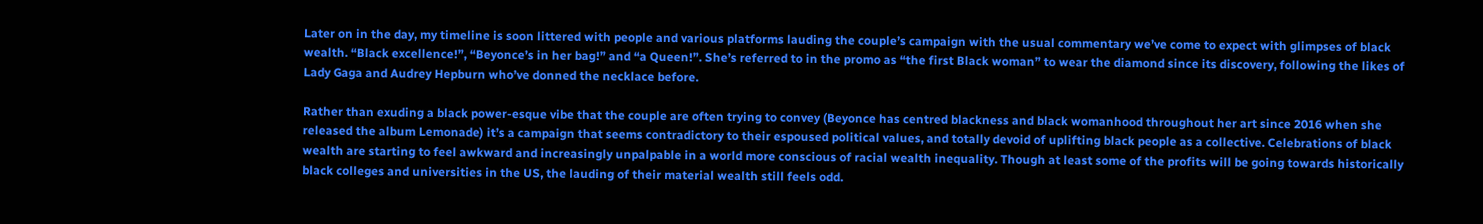Later on in the day, my timeline is soon littered with people and various platforms lauding the couple’s campaign with the usual commentary we’ve come to expect with glimpses of black wealth. “Black excellence!”, “Beyonce’s in her bag!” and “a Queen!”. She’s referred to in the promo as “the first Black woman” to wear the diamond since its discovery, following the likes of Lady Gaga and Audrey Hepburn who’ve donned the necklace before.

Rather than exuding a black power-esque vibe that the couple are often trying to convey (Beyonce has centred blackness and black womanhood throughout her art since 2016 when she released the album Lemonade) it’s a campaign that seems contradictory to their espoused political values, and totally devoid of uplifting black people as a collective. Celebrations of black wealth are starting to feel awkward and increasingly unpalpable in a world more conscious of racial wealth inequality. Though at least some of the profits will be going towards historically black colleges and universities in the US, the lauding of their material wealth still feels odd.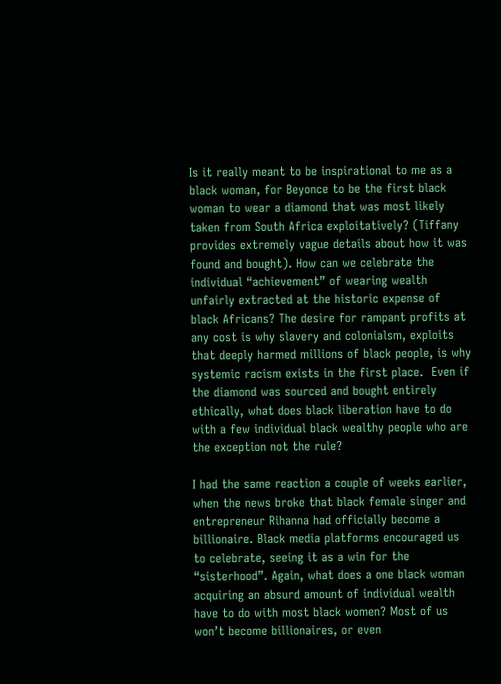Is it really meant to be inspirational to me as a black woman, for Beyonce to be the first black woman to wear a diamond that was most likely taken from South Africa exploitatively? (Tiffany provides extremely vague details about how it was found and bought). How can we celebrate the individual “achievement” of wearing wealth unfairly extracted at the historic expense of black Africans? The desire for rampant profits at any cost is why slavery and colonialsm, exploits that deeply harmed millions of black people, is why systemic racism exists in the first place.  Even if the diamond was sourced and bought entirely ethically, what does black liberation have to do with a few individual black wealthy people who are the exception not the rule?

I had the same reaction a couple of weeks earlier, when the news broke that black female singer and entrepreneur Rihanna had officially become a billionaire. Black media platforms encouraged us to celebrate, seeing it as a win for the “sisterhood”. Again, what does a one black woman acquiring an absurd amount of individual wealth have to do with most black women? Most of us won’t become billionaires, or even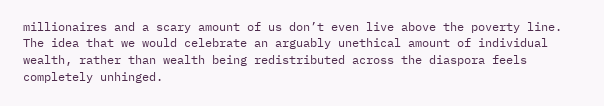millionaires and a scary amount of us don’t even live above the poverty line. The idea that we would celebrate an arguably unethical amount of individual wealth, rather than wealth being redistributed across the diaspora feels completely unhinged.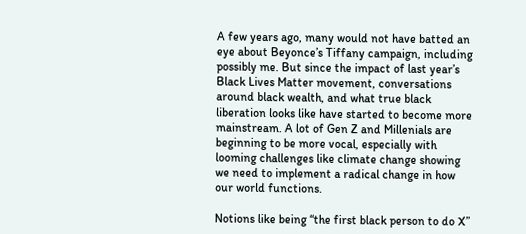A few years ago, many would not have batted an eye about Beyonce’s Tiffany campaign, including possibly me. But since the impact of last year’s Black Lives Matter movement, conversations around black wealth, and what true black liberation looks like have started to become more mainstream. A lot of Gen Z and Millenials are beginning to be more vocal, especially with looming challenges like climate change showing we need to implement a radical change in how our world functions.

Notions like being “the first black person to do X”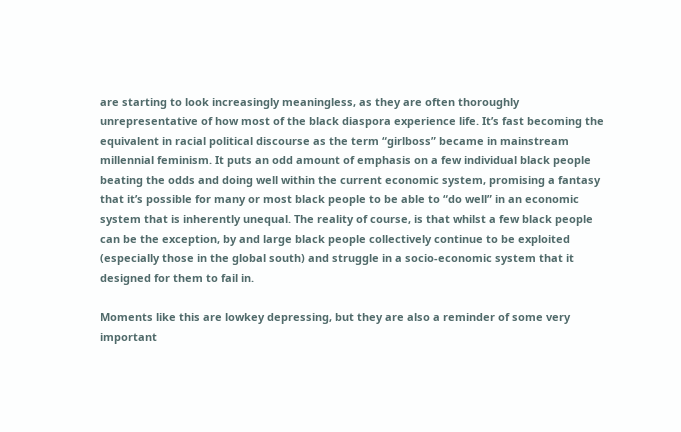are starting to look increasingly meaningless, as they are often thoroughly unrepresentative of how most of the black diaspora experience life. It’s fast becoming the equivalent in racial political discourse as the term “girlboss” became in mainstream millennial feminism. It puts an odd amount of emphasis on a few individual black people beating the odds and doing well within the current economic system, promising a fantasy that it’s possible for many or most black people to be able to “do well” in an economic system that is inherently unequal. The reality of course, is that whilst a few black people can be the exception, by and large black people collectively continue to be exploited (especially those in the global south) and struggle in a socio-economic system that it designed for them to fail in.

Moments like this are lowkey depressing, but they are also a reminder of some very important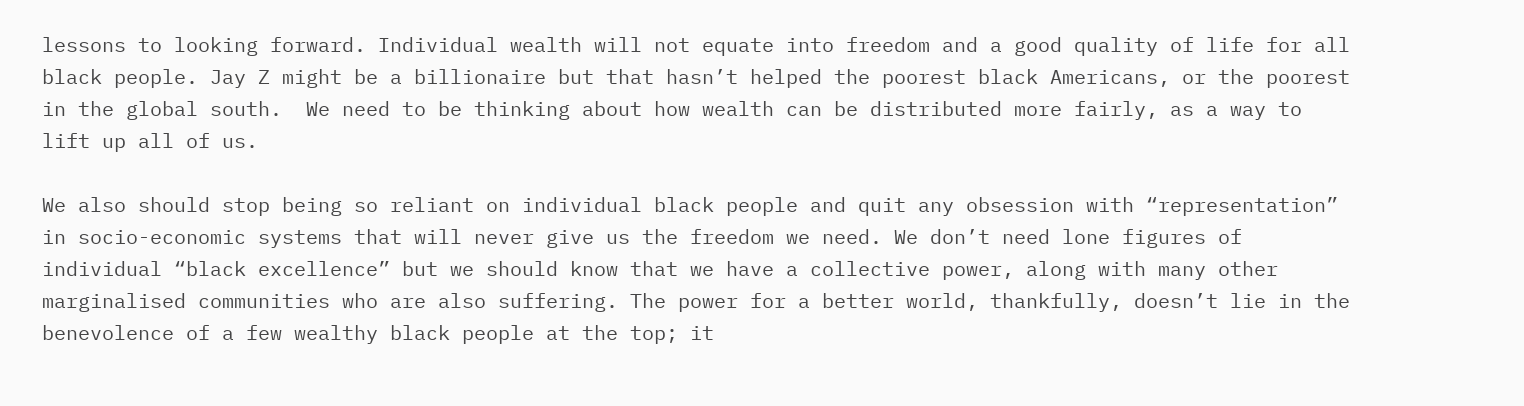lessons to looking forward. Individual wealth will not equate into freedom and a good quality of life for all black people. Jay Z might be a billionaire but that hasn’t helped the poorest black Americans, or the poorest in the global south.  We need to be thinking about how wealth can be distributed more fairly, as a way to lift up all of us.

We also should stop being so reliant on individual black people and quit any obsession with “representation” in socio-economic systems that will never give us the freedom we need. We don’t need lone figures of individual “black excellence” but we should know that we have a collective power, along with many other marginalised communities who are also suffering. The power for a better world, thankfully, doesn’t lie in the benevolence of a few wealthy black people at the top; it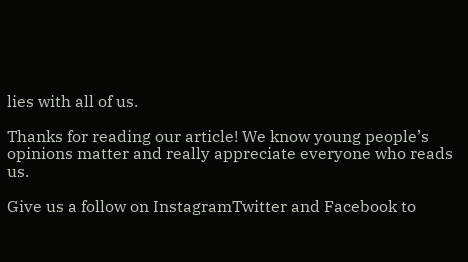lies with all of us.

Thanks for reading our article! We know young people’s opinions matter and really appreciate everyone who reads us.

Give us a follow on InstagramTwitter and Facebook to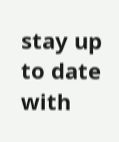stay up to date with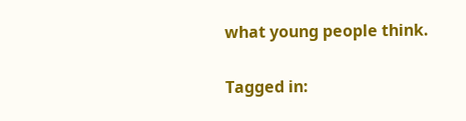what young people think.

Tagged in: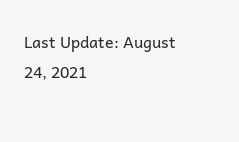Last Update: August 24, 2021